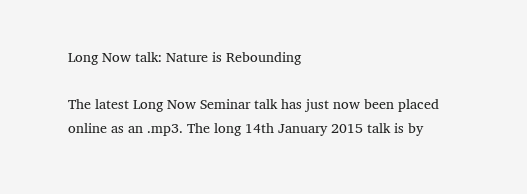Long Now talk: Nature is Rebounding

The latest Long Now Seminar talk has just now been placed online as an .mp3. The long 14th January 2015 talk is by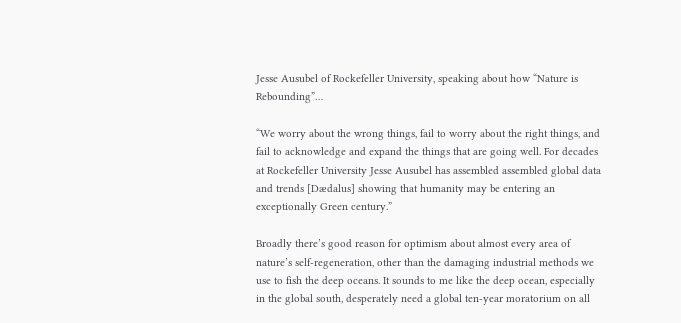Jesse Ausubel of Rockefeller University, speaking about how “Nature is Rebounding”…

“We worry about the wrong things, fail to worry about the right things, and fail to acknowledge and expand the things that are going well. For decades at Rockefeller University Jesse Ausubel has assembled assembled global data and trends [Dædalus] showing that humanity may be entering an exceptionally Green century.”

Broadly there’s good reason for optimism about almost every area of nature’s self-regeneration, other than the damaging industrial methods we use to fish the deep oceans. It sounds to me like the deep ocean, especially in the global south, desperately need a global ten-year moratorium on all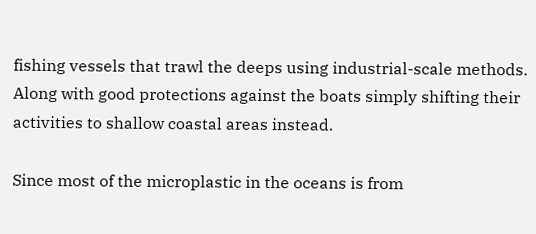fishing vessels that trawl the deeps using industrial-scale methods. Along with good protections against the boats simply shifting their activities to shallow coastal areas instead.

Since most of the microplastic in the oceans is from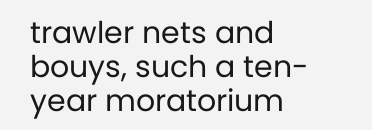trawler nets and bouys, such a ten-year moratorium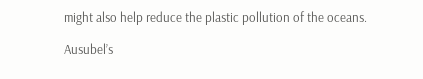might also help reduce the plastic pollution of the oceans.

Ausubel’s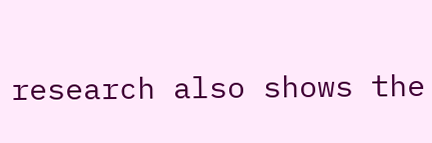research also shows the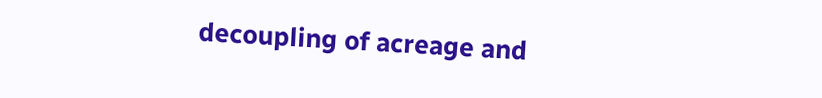decoupling of acreage and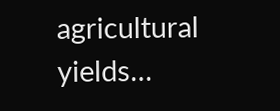agricultural yields…